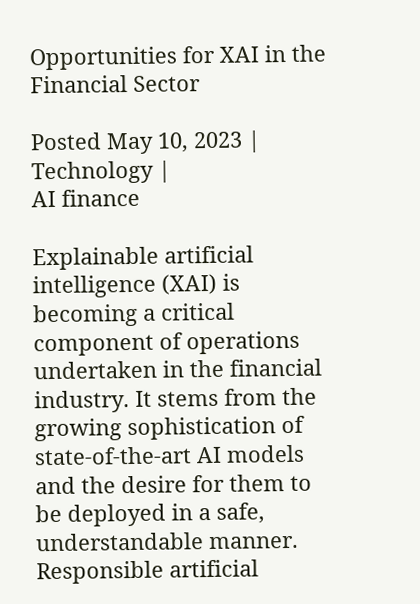Opportunities for XAI in the Financial Sector

Posted May 10, 2023 | Technology |
AI finance

Explainable artificial intelligence (XAI) is becoming a critical component of operations undertaken in the financial industry. It stems from the growing sophistication of state-of-the-art AI models and the desire for them to be deployed in a safe, understandable manner. Responsible artificial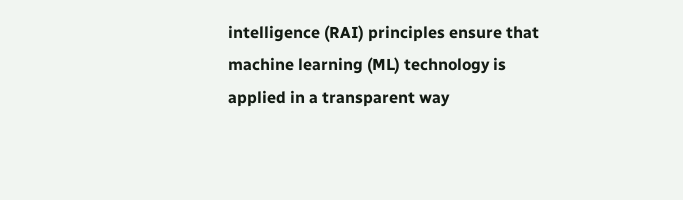intelligence (RAI) principles ensure that machine learning (ML) technology is applied in a transparent way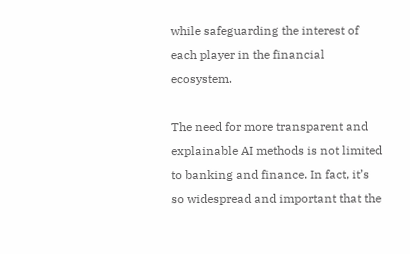while safeguarding the interest of each player in the financial ecosystem.

The need for more transparent and explainable AI methods is not limited to banking and finance. In fact, it’s so widespread and important that the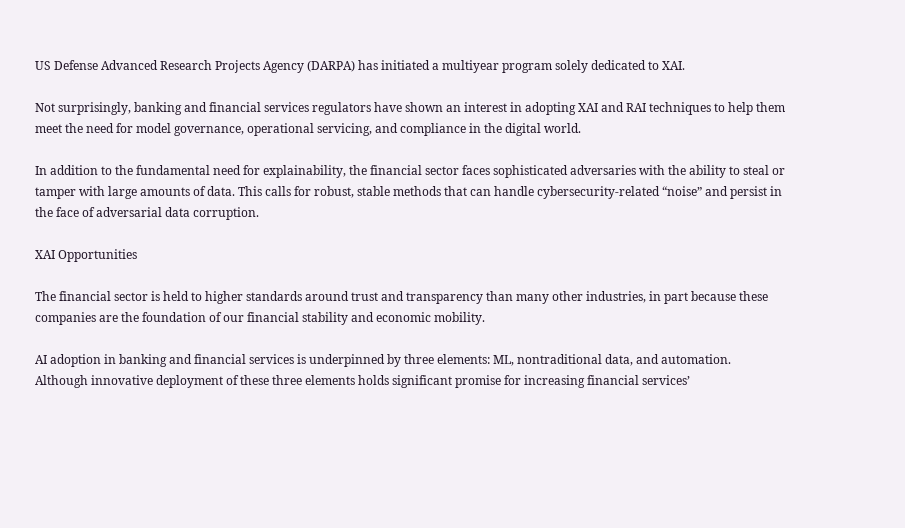US Defense Advanced Research Projects Agency (DARPA) has initiated a multiyear program solely dedicated to XAI.

Not surprisingly, banking and financial services regulators have shown an interest in adopting XAI and RAI techniques to help them meet the need for model governance, operational servicing, and compliance in the digital world.

In addition to the fundamental need for explainability, the financial sector faces sophisticated adversaries with the ability to steal or tamper with large amounts of data. This calls for robust, stable methods that can handle cybersecurity-related “noise” and persist in the face of adversarial data corruption.

XAI Opportunities

The financial sector is held to higher standards around trust and transparency than many other industries, in part because these companies are the foundation of our financial stability and economic mobility.

AI adoption in banking and financial services is underpinned by three elements: ML, nontraditional data, and automation. Although innovative deployment of these three elements holds significant promise for increasing financial services’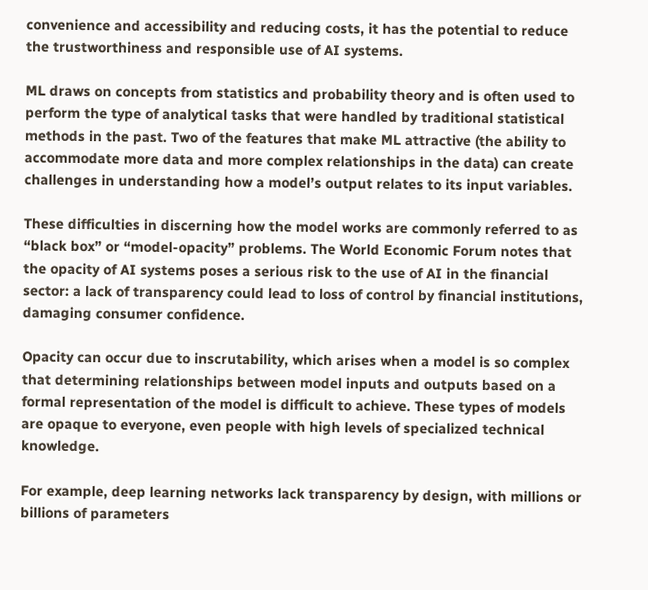convenience and accessibility and reducing costs, it has the potential to reduce the trustworthiness and responsible use of AI systems.

ML draws on concepts from statistics and probability theory and is often used to perform the type of analytical tasks that were handled by traditional statistical methods in the past. Two of the features that make ML attractive (the ability to accommodate more data and more complex relationships in the data) can create challenges in understanding how a model’s output relates to its input variables.

These difficulties in discerning how the model works are commonly referred to as “black box” or “model-opacity” problems. The World Economic Forum notes that the opacity of AI systems poses a serious risk to the use of AI in the financial sector: a lack of transparency could lead to loss of control by financial institutions, damaging consumer confidence.

Opacity can occur due to inscrutability, which arises when a model is so complex that determining relationships between model inputs and outputs based on a formal representation of the model is difficult to achieve. These types of models are opaque to everyone, even people with high levels of specialized technical knowledge.

For example, deep learning networks lack transparency by design, with millions or billions of parameters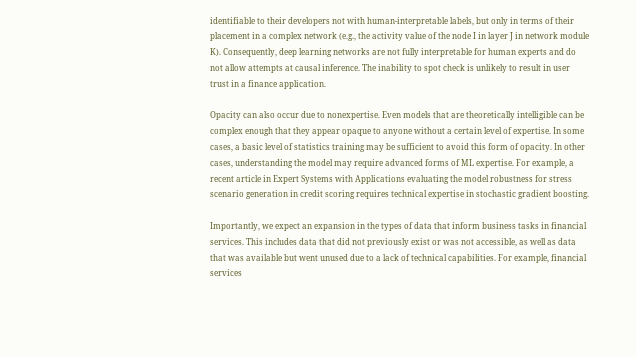identifiable to their developers not with human-interpretable labels, but only in terms of their placement in a complex network (e.g., the activity value of the node I in layer J in network module K). Consequently, deep learning networks are not fully interpretable for human experts and do not allow attempts at causal inference. The inability to spot check is unlikely to result in user trust in a finance application.

Opacity can also occur due to nonexpertise. Even models that are theoretically intelligible can be complex enough that they appear opaque to anyone without a certain level of expertise. In some cases, a basic level of statistics training may be sufficient to avoid this form of opacity. In other cases, understanding the model may require advanced forms of ML expertise. For example, a recent article in Expert Systems with Applications evaluating the model robustness for stress scenario generation in credit scoring requires technical expertise in stochastic gradient boosting.

Importantly, we expect an expansion in the types of data that inform business tasks in financial services. This includes data that did not previously exist or was not accessible, as well as data that was available but went unused due to a lack of technical capabilities. For example, financial services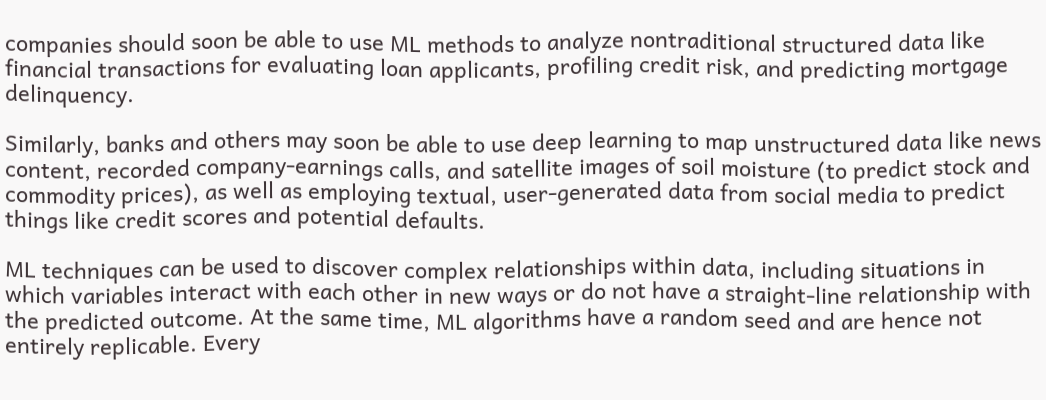companies should soon be able to use ML methods to analyze nontraditional structured data like financial transactions for evaluating loan applicants, profiling credit risk, and predicting mortgage delinquency.

Similarly, banks and others may soon be able to use deep learning to map unstructured data like news content, recorded company-earnings calls, and satellite images of soil moisture (to predict stock and commodity prices), as well as employing textual, user-generated data from social media to predict things like credit scores and potential defaults.

ML techniques can be used to discover complex relationships within data, including situations in which variables interact with each other in new ways or do not have a straight-line relationship with the predicted outcome. At the same time, ML algorithms have a random seed and are hence not entirely replicable. Every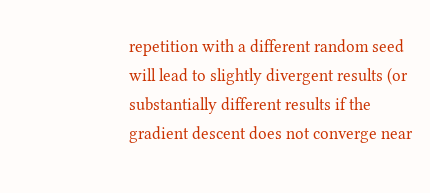repetition with a different random seed will lead to slightly divergent results (or substantially different results if the gradient descent does not converge near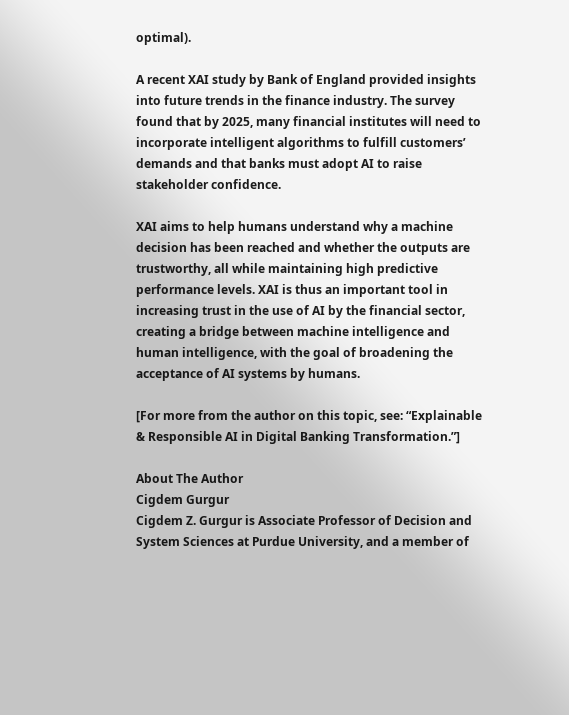optimal).

A recent XAI study by Bank of England provided insights into future trends in the finance industry. The survey found that by 2025, many financial institutes will need to incorporate intelligent algorithms to fulfill customers’ demands and that banks must adopt AI to raise stakeholder confidence.

XAI aims to help humans understand why a machine decision has been reached and whether the outputs are trustworthy, all while maintaining high predictive performance levels. XAI is thus an important tool in increasing trust in the use of AI by the financial sector, creating a bridge between machine intelligence and human intelligence, with the goal of broadening the acceptance of AI systems by humans.

[For more from the author on this topic, see: “Explainable & Responsible AI in Digital Banking Transformation.”]

About The Author
Cigdem Gurgur
Cigdem Z. Gurgur is Associate Professor of Decision and System Sciences at Purdue University, and a member of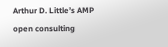Arthur D. Little’s AMP open consulting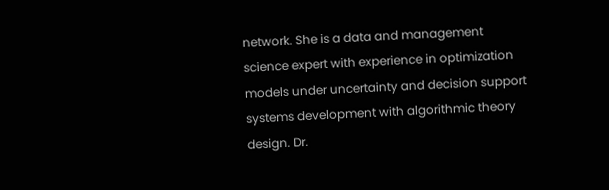network. She is a data and management science expert with experience in optimization models under uncertainty and decision support systems development with algorithmic theory design. Dr.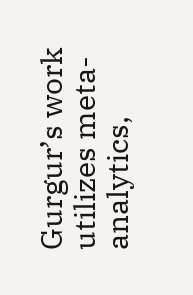Gurgur’s work utilizes meta-analytics,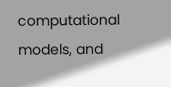computational models, and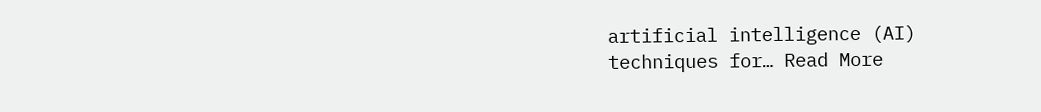artificial intelligence (AI) techniques for… Read More